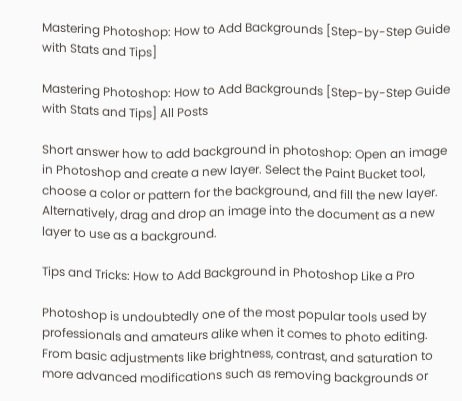Mastering Photoshop: How to Add Backgrounds [Step-by-Step Guide with Stats and Tips]

Mastering Photoshop: How to Add Backgrounds [Step-by-Step Guide with Stats and Tips] All Posts

Short answer how to add background in photoshop: Open an image in Photoshop and create a new layer. Select the Paint Bucket tool, choose a color or pattern for the background, and fill the new layer. Alternatively, drag and drop an image into the document as a new layer to use as a background.

Tips and Tricks: How to Add Background in Photoshop Like a Pro

Photoshop is undoubtedly one of the most popular tools used by professionals and amateurs alike when it comes to photo editing. From basic adjustments like brightness, contrast, and saturation to more advanced modifications such as removing backgrounds or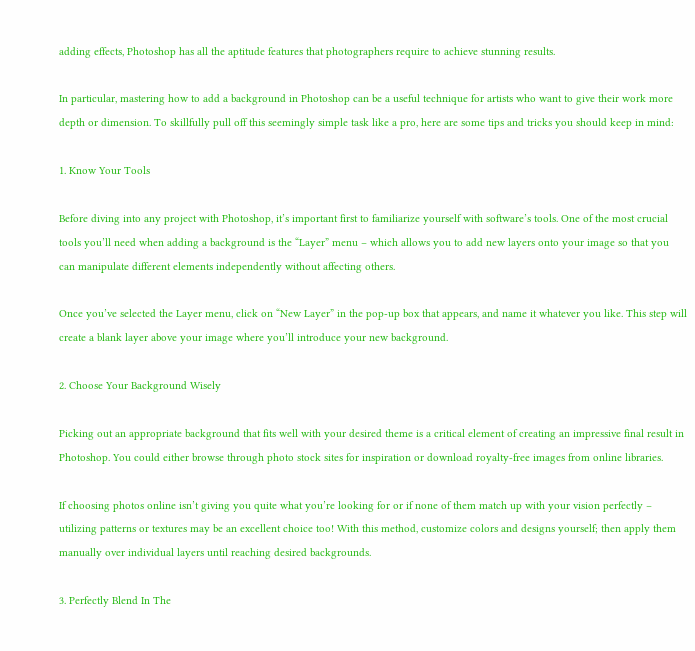adding effects, Photoshop has all the aptitude features that photographers require to achieve stunning results.

In particular, mastering how to add a background in Photoshop can be a useful technique for artists who want to give their work more depth or dimension. To skillfully pull off this seemingly simple task like a pro, here are some tips and tricks you should keep in mind:

1. Know Your Tools

Before diving into any project with Photoshop, it’s important first to familiarize yourself with software’s tools. One of the most crucial tools you’ll need when adding a background is the “Layer” menu – which allows you to add new layers onto your image so that you can manipulate different elements independently without affecting others.

Once you’ve selected the Layer menu, click on “New Layer” in the pop-up box that appears, and name it whatever you like. This step will create a blank layer above your image where you’ll introduce your new background.

2. Choose Your Background Wisely

Picking out an appropriate background that fits well with your desired theme is a critical element of creating an impressive final result in Photoshop. You could either browse through photo stock sites for inspiration or download royalty-free images from online libraries.

If choosing photos online isn’t giving you quite what you’re looking for or if none of them match up with your vision perfectly – utilizing patterns or textures may be an excellent choice too! With this method, customize colors and designs yourself; then apply them manually over individual layers until reaching desired backgrounds.

3. Perfectly Blend In The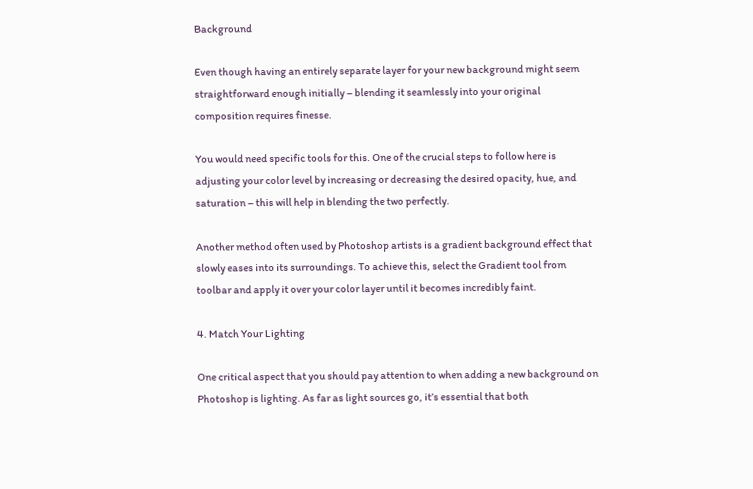Background

Even though having an entirely separate layer for your new background might seem straightforward enough initially – blending it seamlessly into your original composition requires finesse.

You would need specific tools for this. One of the crucial steps to follow here is adjusting your color level by increasing or decreasing the desired opacity, hue, and saturation – this will help in blending the two perfectly.

Another method often used by Photoshop artists is a gradient background effect that slowly eases into its surroundings. To achieve this, select the Gradient tool from toolbar and apply it over your color layer until it becomes incredibly faint.

4. Match Your Lighting

One critical aspect that you should pay attention to when adding a new background on Photoshop is lighting. As far as light sources go, it’s essential that both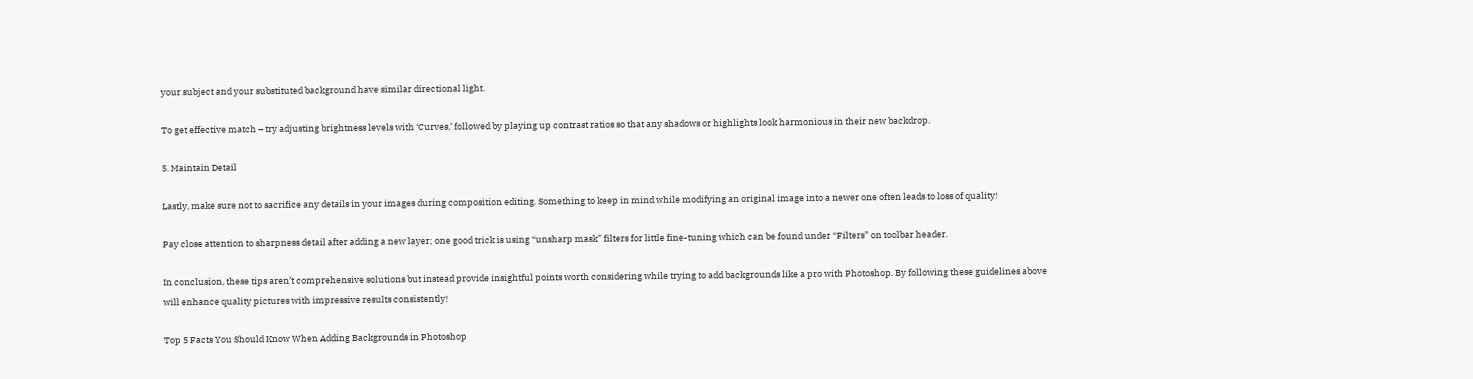your subject and your substituted background have similar directional light.

To get effective match – try adjusting brightness levels with ‘Curves,’ followed by playing up contrast ratios so that any shadows or highlights look harmonious in their new backdrop.

5. Maintain Detail

Lastly, make sure not to sacrifice any details in your images during composition editing. Something to keep in mind while modifying an original image into a newer one often leads to loss of quality!

Pay close attention to sharpness detail after adding a new layer; one good trick is using “unsharp mask” filters for little fine-tuning which can be found under “Filters” on toolbar header.

In conclusion, these tips aren’t comprehensive solutions but instead provide insightful points worth considering while trying to add backgrounds like a pro with Photoshop. By following these guidelines above will enhance quality pictures with impressive results consistently!

Top 5 Facts You Should Know When Adding Backgrounds in Photoshop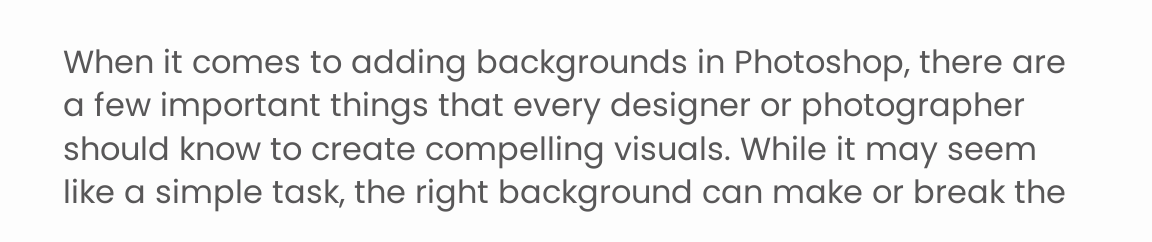When it comes to adding backgrounds in Photoshop, there are a few important things that every designer or photographer should know to create compelling visuals. While it may seem like a simple task, the right background can make or break the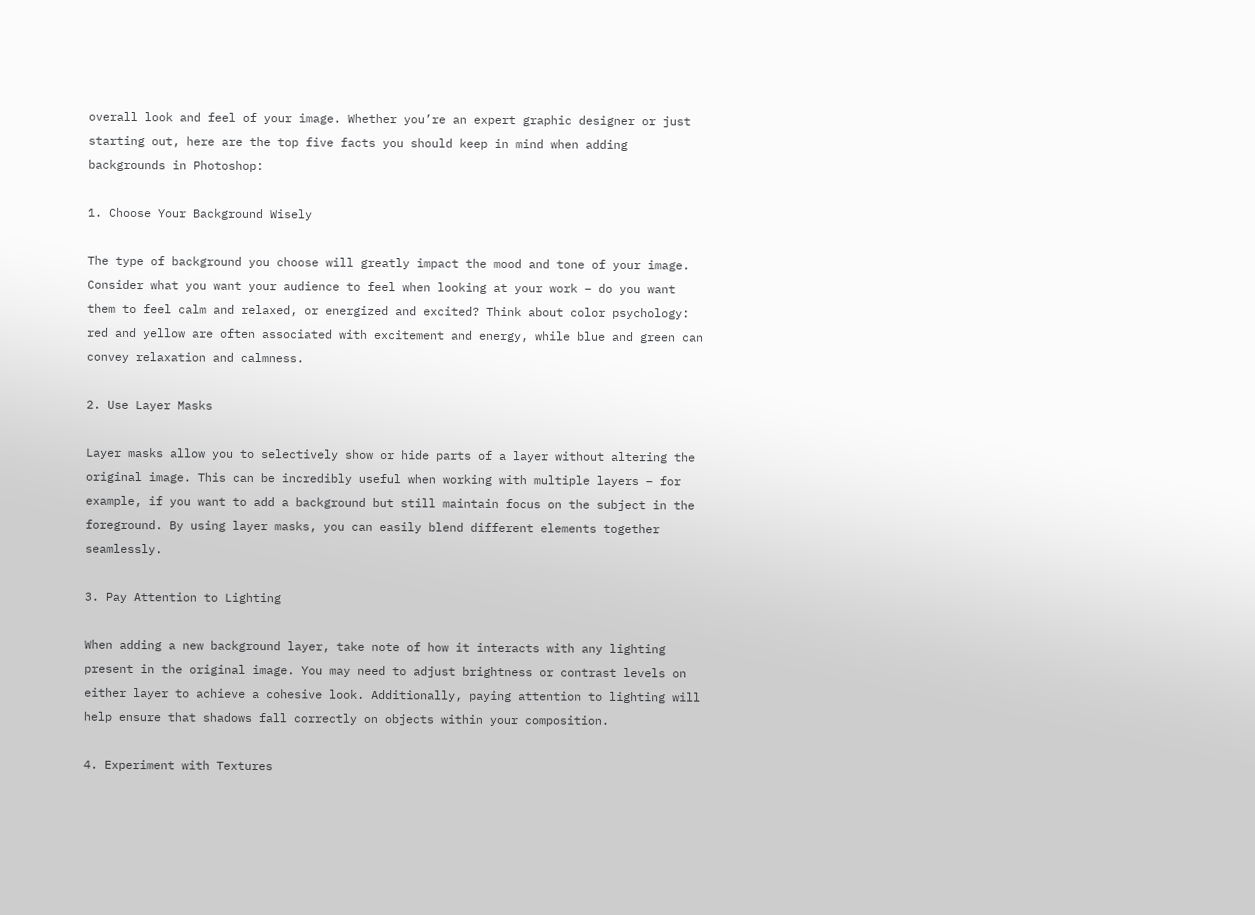overall look and feel of your image. Whether you’re an expert graphic designer or just starting out, here are the top five facts you should keep in mind when adding backgrounds in Photoshop:

1. Choose Your Background Wisely

The type of background you choose will greatly impact the mood and tone of your image. Consider what you want your audience to feel when looking at your work – do you want them to feel calm and relaxed, or energized and excited? Think about color psychology: red and yellow are often associated with excitement and energy, while blue and green can convey relaxation and calmness.

2. Use Layer Masks

Layer masks allow you to selectively show or hide parts of a layer without altering the original image. This can be incredibly useful when working with multiple layers – for example, if you want to add a background but still maintain focus on the subject in the foreground. By using layer masks, you can easily blend different elements together seamlessly.

3. Pay Attention to Lighting

When adding a new background layer, take note of how it interacts with any lighting present in the original image. You may need to adjust brightness or contrast levels on either layer to achieve a cohesive look. Additionally, paying attention to lighting will help ensure that shadows fall correctly on objects within your composition.

4. Experiment with Textures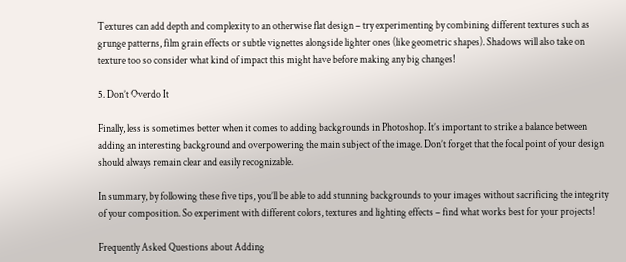Textures can add depth and complexity to an otherwise flat design – try experimenting by combining different textures such as grunge patterns, film grain effects or subtle vignettes alongside lighter ones (like geometric shapes). Shadows will also take on texture too so consider what kind of impact this might have before making any big changes!

5. Don’t Overdo It

Finally, less is sometimes better when it comes to adding backgrounds in Photoshop. It’s important to strike a balance between adding an interesting background and overpowering the main subject of the image. Don’t forget that the focal point of your design should always remain clear and easily recognizable.

In summary, by following these five tips, you’ll be able to add stunning backgrounds to your images without sacrificing the integrity of your composition. So experiment with different colors, textures and lighting effects – find what works best for your projects!

Frequently Asked Questions about Adding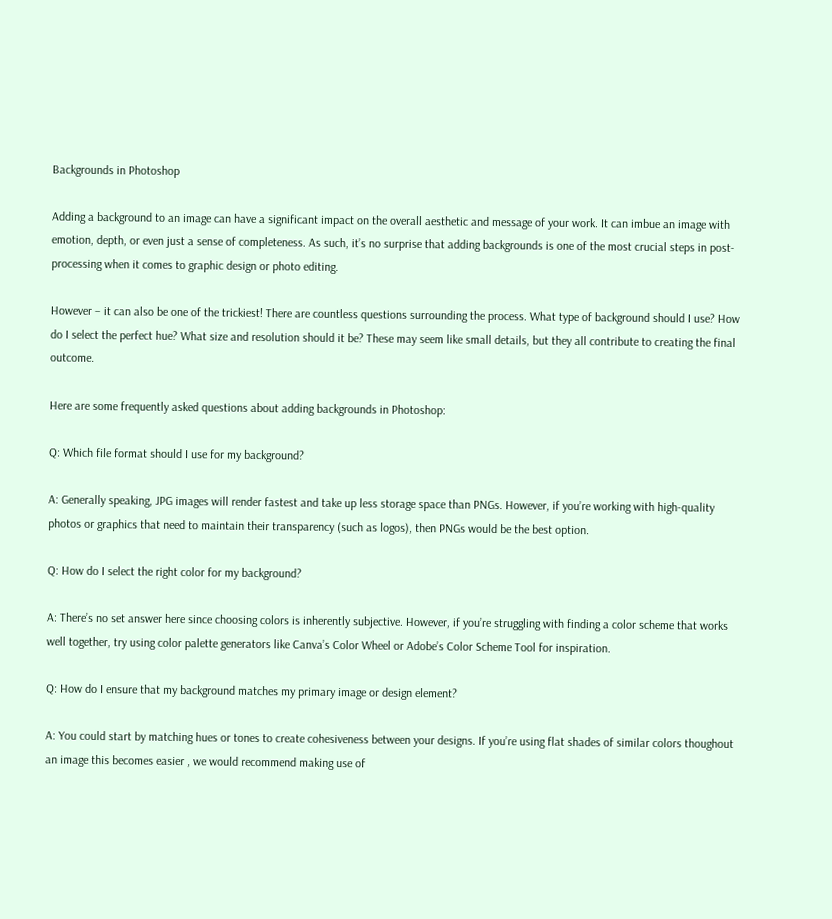Backgrounds in Photoshop

Adding a background to an image can have a significant impact on the overall aesthetic and message of your work. It can imbue an image with emotion, depth, or even just a sense of completeness. As such, it’s no surprise that adding backgrounds is one of the most crucial steps in post-processing when it comes to graphic design or photo editing.

However – it can also be one of the trickiest! There are countless questions surrounding the process. What type of background should I use? How do I select the perfect hue? What size and resolution should it be? These may seem like small details, but they all contribute to creating the final outcome.

Here are some frequently asked questions about adding backgrounds in Photoshop:

Q: Which file format should I use for my background?

A: Generally speaking, JPG images will render fastest and take up less storage space than PNGs. However, if you’re working with high-quality photos or graphics that need to maintain their transparency (such as logos), then PNGs would be the best option.

Q: How do I select the right color for my background?

A: There’s no set answer here since choosing colors is inherently subjective. However, if you’re struggling with finding a color scheme that works well together, try using color palette generators like Canva’s Color Wheel or Adobe’s Color Scheme Tool for inspiration.

Q: How do I ensure that my background matches my primary image or design element?

A: You could start by matching hues or tones to create cohesiveness between your designs. If you’re using flat shades of similar colors thoughout an image this becomes easier , we would recommend making use of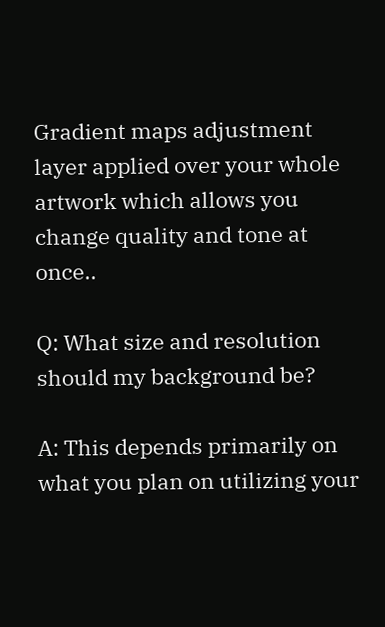Gradient maps adjustment layer applied over your whole artwork which allows you change quality and tone at once..

Q: What size and resolution should my background be?

A: This depends primarily on what you plan on utilizing your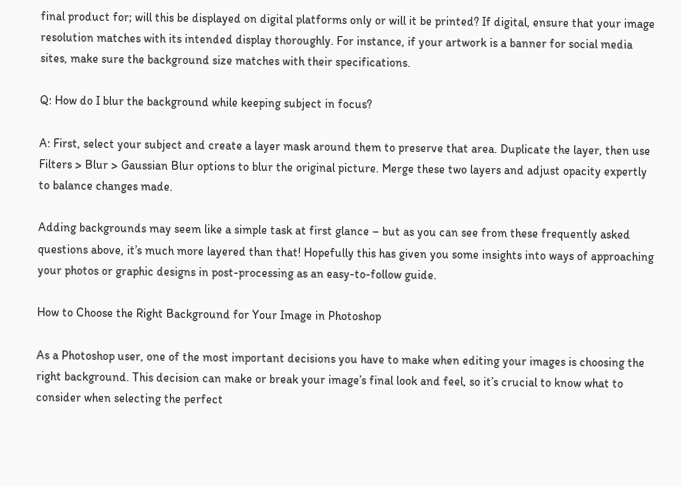final product for; will this be displayed on digital platforms only or will it be printed? If digital, ensure that your image resolution matches with its intended display thoroughly. For instance, if your artwork is a banner for social media sites, make sure the background size matches with their specifications.

Q: How do I blur the background while keeping subject in focus?

A: First, select your subject and create a layer mask around them to preserve that area. Duplicate the layer, then use Filters > Blur > Gaussian Blur options to blur the original picture. Merge these two layers and adjust opacity expertly to balance changes made.

Adding backgrounds may seem like a simple task at first glance – but as you can see from these frequently asked questions above, it’s much more layered than that! Hopefully this has given you some insights into ways of approaching your photos or graphic designs in post-processing as an easy-to-follow guide.

How to Choose the Right Background for Your Image in Photoshop

As a Photoshop user, one of the most important decisions you have to make when editing your images is choosing the right background. This decision can make or break your image’s final look and feel, so it’s crucial to know what to consider when selecting the perfect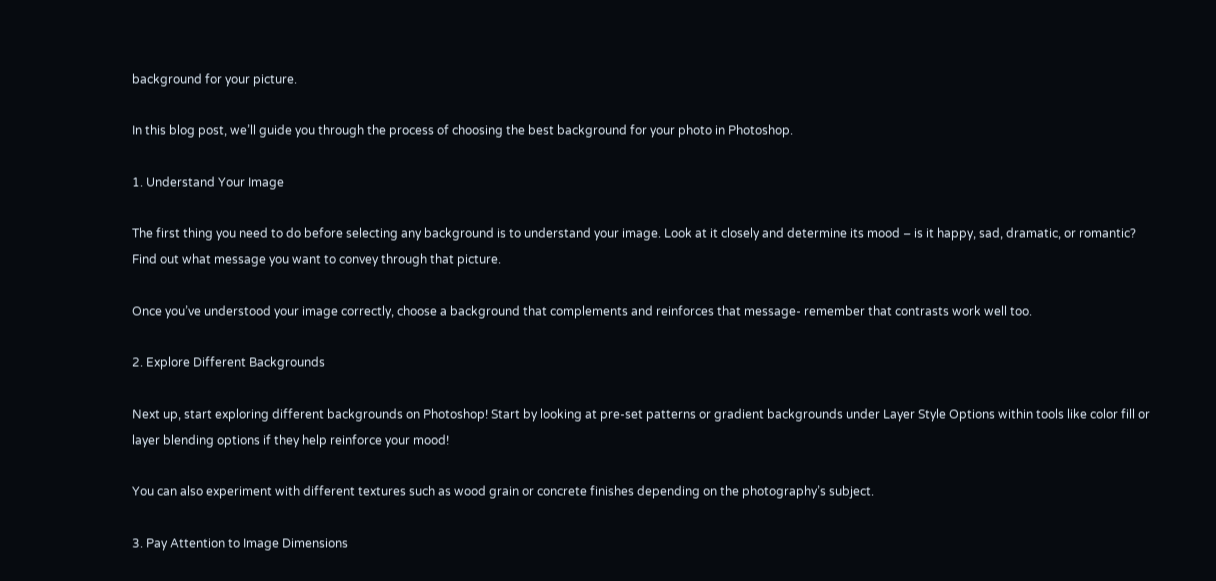background for your picture.

In this blog post, we’ll guide you through the process of choosing the best background for your photo in Photoshop.

1. Understand Your Image

The first thing you need to do before selecting any background is to understand your image. Look at it closely and determine its mood – is it happy, sad, dramatic, or romantic? Find out what message you want to convey through that picture.

Once you’ve understood your image correctly, choose a background that complements and reinforces that message- remember that contrasts work well too.

2. Explore Different Backgrounds

Next up, start exploring different backgrounds on Photoshop! Start by looking at pre-set patterns or gradient backgrounds under Layer Style Options within tools like color fill or layer blending options if they help reinforce your mood!

You can also experiment with different textures such as wood grain or concrete finishes depending on the photography’s subject.

3. Pay Attention to Image Dimensions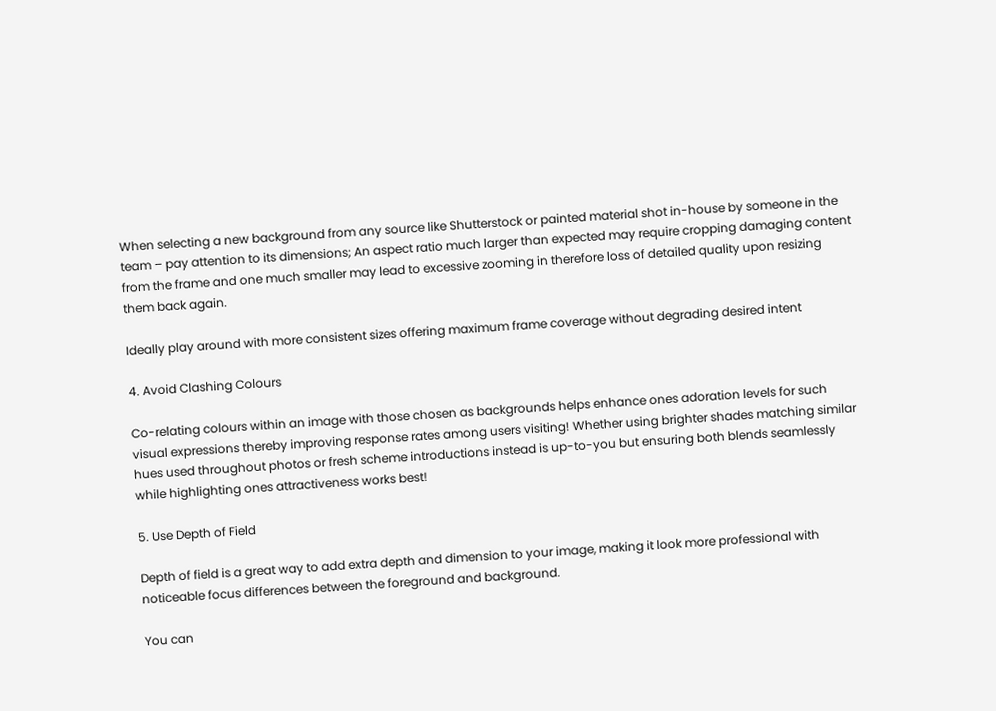When selecting a new background from any source like Shutterstock or painted material shot in-house by someone in the team – pay attention to its dimensions; An aspect ratio much larger than expected may require cropping damaging content from the frame and one much smaller may lead to excessive zooming in therefore loss of detailed quality upon resizing them back again.

Ideally play around with more consistent sizes offering maximum frame coverage without degrading desired intent

4. Avoid Clashing Colours

Co-relating colours within an image with those chosen as backgrounds helps enhance ones adoration levels for such visual expressions thereby improving response rates among users visiting! Whether using brighter shades matching similar hues used throughout photos or fresh scheme introductions instead is up-to-you but ensuring both blends seamlessly while highlighting ones attractiveness works best!

5. Use Depth of Field

Depth of field is a great way to add extra depth and dimension to your image, making it look more professional with noticeable focus differences between the foreground and background.

You can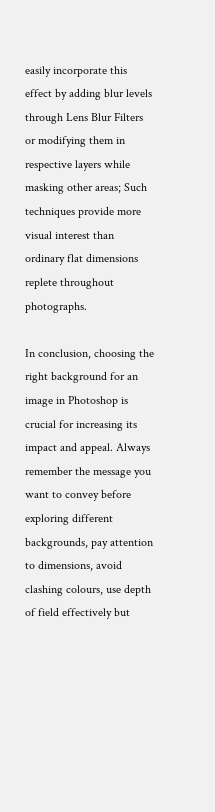easily incorporate this effect by adding blur levels through Lens Blur Filters or modifying them in respective layers while masking other areas; Such techniques provide more visual interest than ordinary flat dimensions replete throughout photographs.

In conclusion, choosing the right background for an image in Photoshop is crucial for increasing its impact and appeal. Always remember the message you want to convey before exploring different backgrounds, pay attention to dimensions, avoid clashing colours, use depth of field effectively but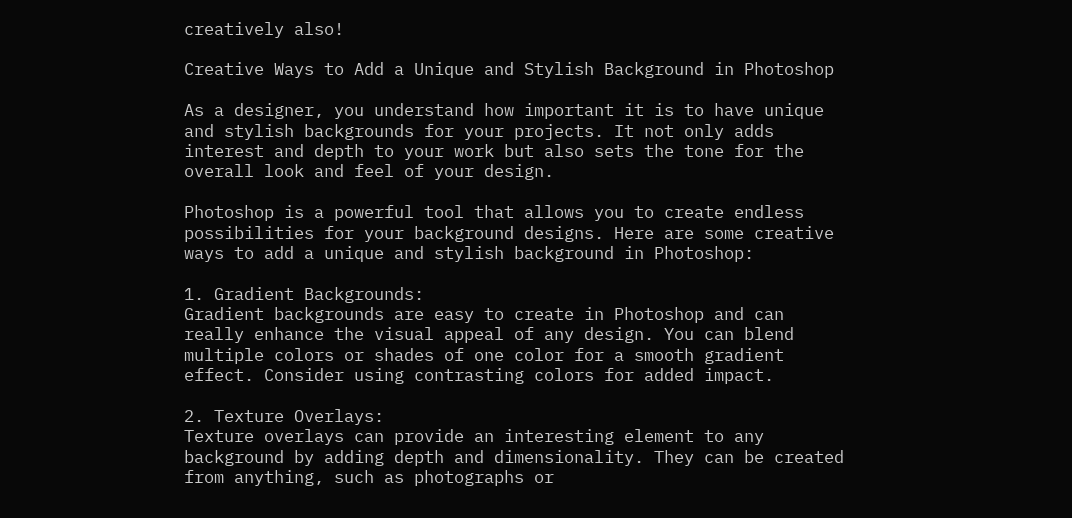creatively also!

Creative Ways to Add a Unique and Stylish Background in Photoshop

As a designer, you understand how important it is to have unique and stylish backgrounds for your projects. It not only adds interest and depth to your work but also sets the tone for the overall look and feel of your design.

Photoshop is a powerful tool that allows you to create endless possibilities for your background designs. Here are some creative ways to add a unique and stylish background in Photoshop:

1. Gradient Backgrounds:
Gradient backgrounds are easy to create in Photoshop and can really enhance the visual appeal of any design. You can blend multiple colors or shades of one color for a smooth gradient effect. Consider using contrasting colors for added impact.

2. Texture Overlays:
Texture overlays can provide an interesting element to any background by adding depth and dimensionality. They can be created from anything, such as photographs or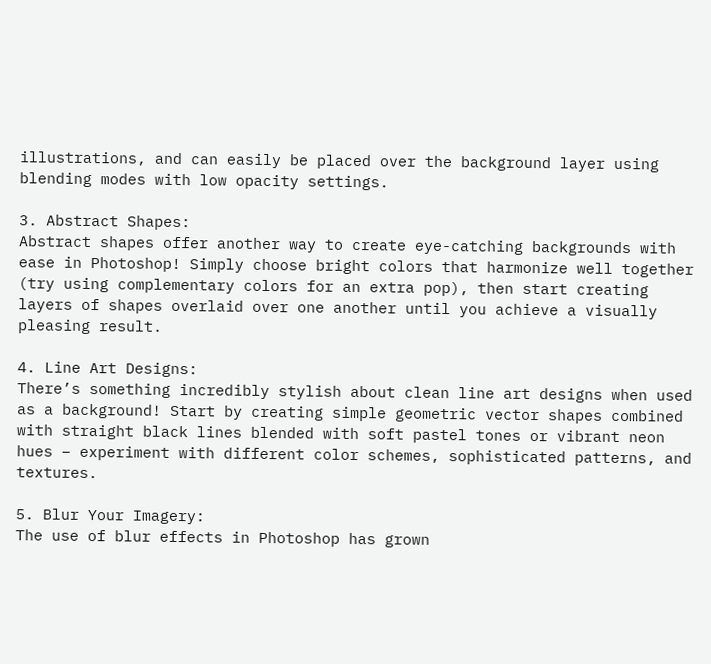illustrations, and can easily be placed over the background layer using blending modes with low opacity settings.

3. Abstract Shapes:
Abstract shapes offer another way to create eye-catching backgrounds with ease in Photoshop! Simply choose bright colors that harmonize well together (try using complementary colors for an extra pop), then start creating layers of shapes overlaid over one another until you achieve a visually pleasing result.

4. Line Art Designs:
There’s something incredibly stylish about clean line art designs when used as a background! Start by creating simple geometric vector shapes combined with straight black lines blended with soft pastel tones or vibrant neon hues – experiment with different color schemes, sophisticated patterns, and textures.

5. Blur Your Imagery:
The use of blur effects in Photoshop has grown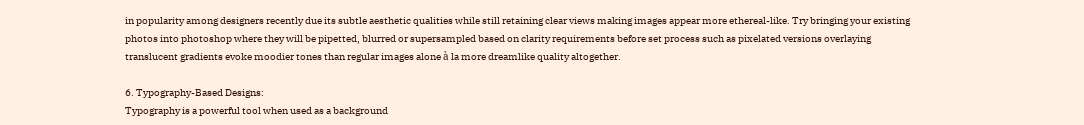in popularity among designers recently due its subtle aesthetic qualities while still retaining clear views making images appear more ethereal-like. Try bringing your existing photos into photoshop where they will be pipetted, blurred or supersampled based on clarity requirements before set process such as pixelated versions overlaying translucent gradients evoke moodier tones than regular images alone à la more dreamlike quality altogether.

6. Typography-Based Designs:
Typography is a powerful tool when used as a background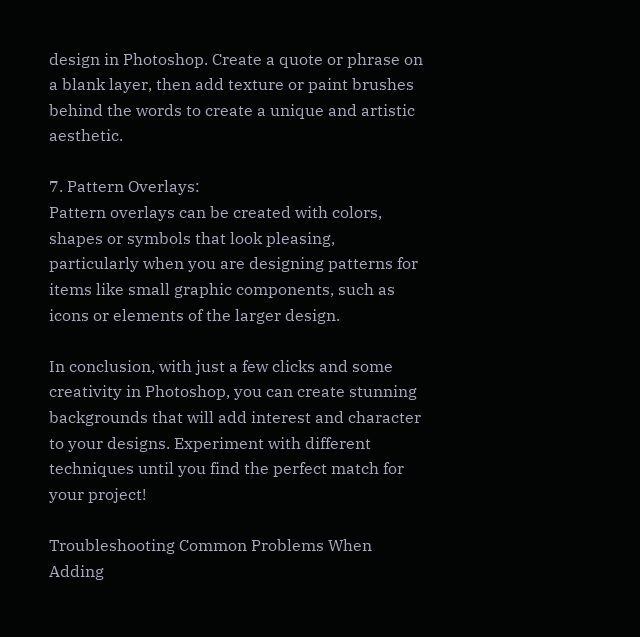design in Photoshop. Create a quote or phrase on a blank layer, then add texture or paint brushes behind the words to create a unique and artistic aesthetic.

7. Pattern Overlays:
Pattern overlays can be created with colors, shapes or symbols that look pleasing, particularly when you are designing patterns for items like small graphic components, such as icons or elements of the larger design.

In conclusion, with just a few clicks and some creativity in Photoshop, you can create stunning backgrounds that will add interest and character to your designs. Experiment with different techniques until you find the perfect match for your project!

Troubleshooting Common Problems When Adding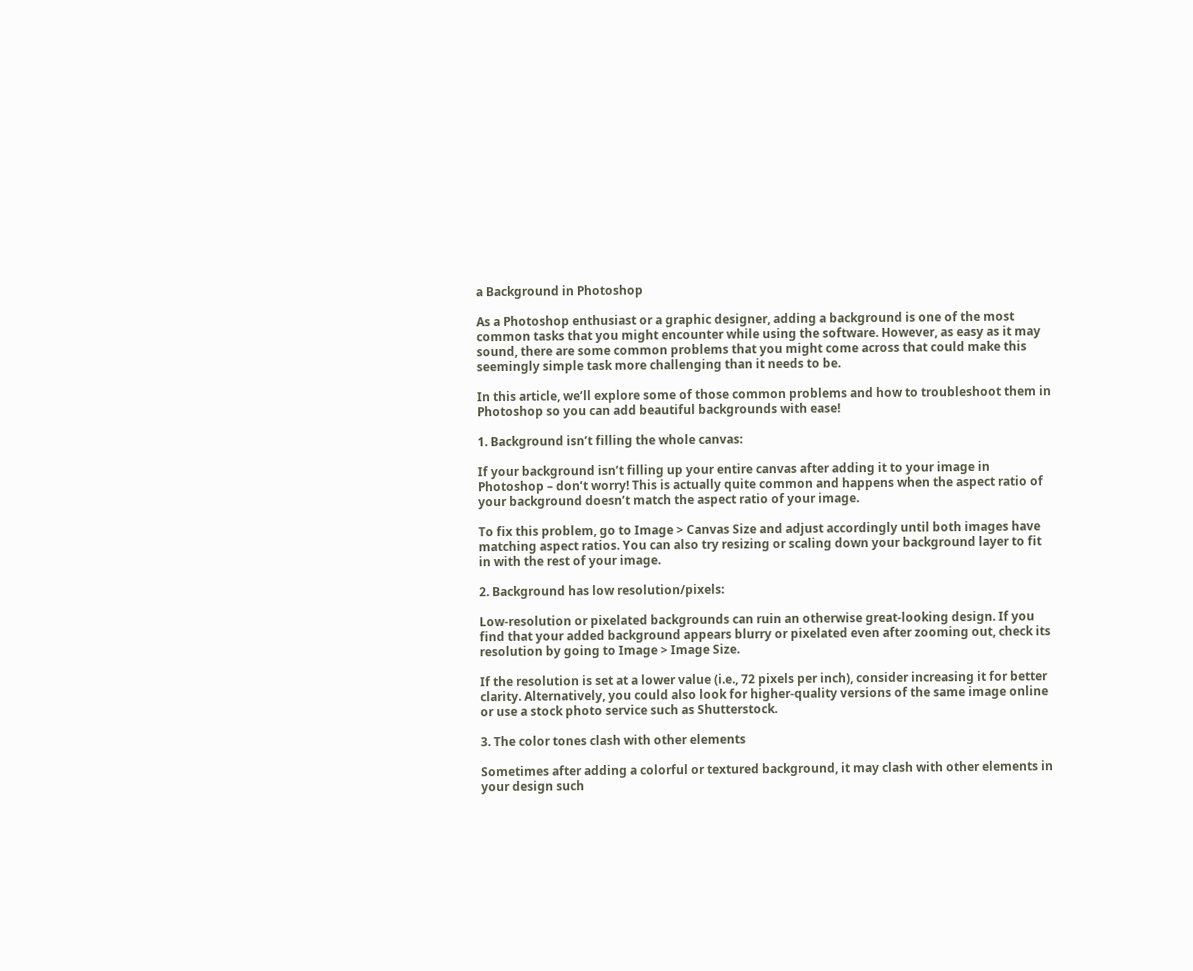a Background in Photoshop

As a Photoshop enthusiast or a graphic designer, adding a background is one of the most common tasks that you might encounter while using the software. However, as easy as it may sound, there are some common problems that you might come across that could make this seemingly simple task more challenging than it needs to be.

In this article, we’ll explore some of those common problems and how to troubleshoot them in Photoshop so you can add beautiful backgrounds with ease!

1. Background isn’t filling the whole canvas:

If your background isn’t filling up your entire canvas after adding it to your image in Photoshop – don’t worry! This is actually quite common and happens when the aspect ratio of your background doesn’t match the aspect ratio of your image.

To fix this problem, go to Image > Canvas Size and adjust accordingly until both images have matching aspect ratios. You can also try resizing or scaling down your background layer to fit in with the rest of your image.

2. Background has low resolution/pixels:

Low-resolution or pixelated backgrounds can ruin an otherwise great-looking design. If you find that your added background appears blurry or pixelated even after zooming out, check its resolution by going to Image > Image Size.

If the resolution is set at a lower value (i.e., 72 pixels per inch), consider increasing it for better clarity. Alternatively, you could also look for higher-quality versions of the same image online or use a stock photo service such as Shutterstock.

3. The color tones clash with other elements

Sometimes after adding a colorful or textured background, it may clash with other elements in your design such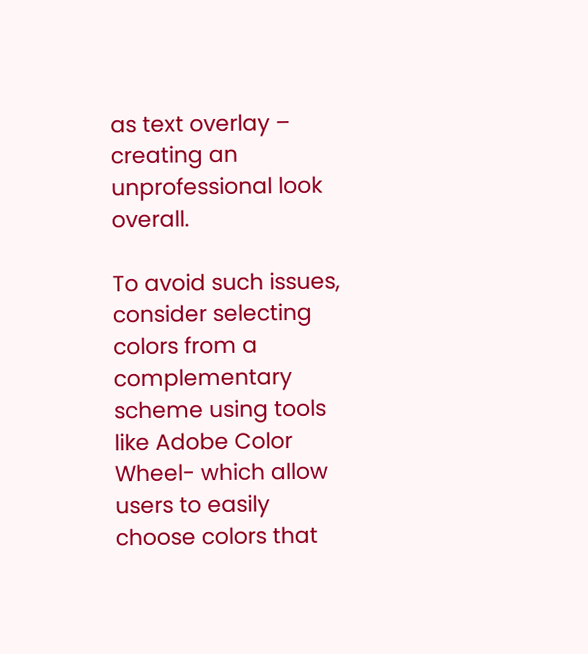as text overlay – creating an unprofessional look overall.

To avoid such issues, consider selecting colors from a complementary scheme using tools like Adobe Color Wheel- which allow users to easily choose colors that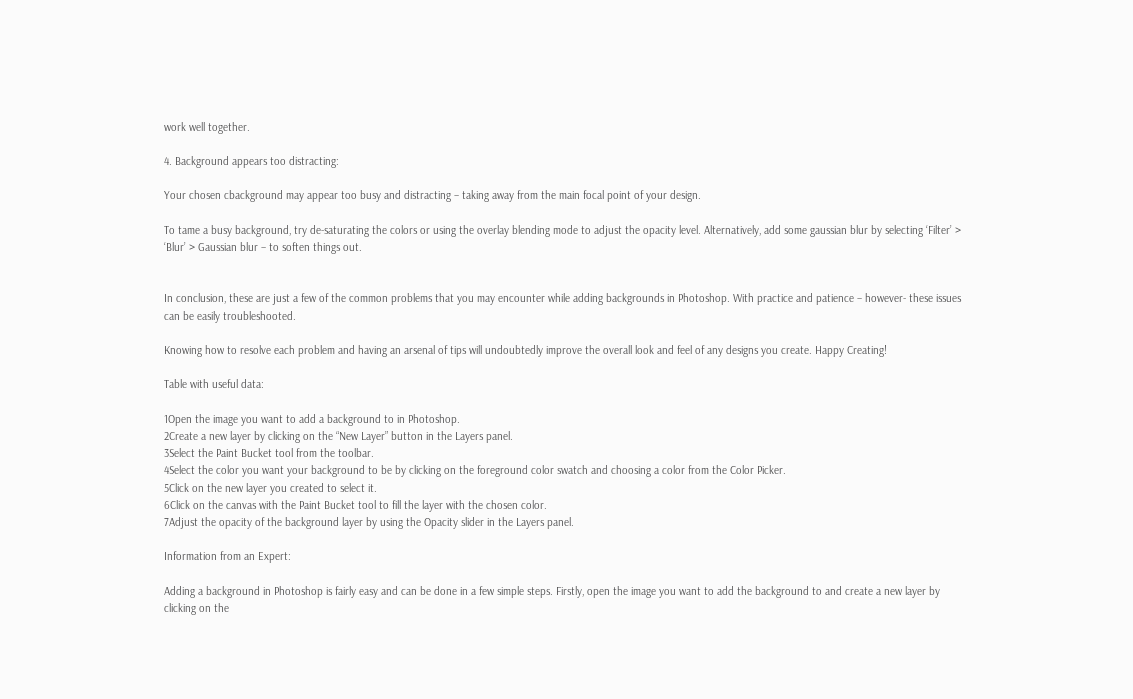work well together.

4. Background appears too distracting:

Your chosen cbackground may appear too busy and distracting – taking away from the main focal point of your design.

To tame a busy background, try de-saturating the colors or using the overlay blending mode to adjust the opacity level. Alternatively, add some gaussian blur by selecting ‘Filter’ > ‘Blur’ > Gaussian blur – to soften things out.


In conclusion, these are just a few of the common problems that you may encounter while adding backgrounds in Photoshop. With practice and patience – however- these issues can be easily troubleshooted.

Knowing how to resolve each problem and having an arsenal of tips will undoubtedly improve the overall look and feel of any designs you create. Happy Creating!

Table with useful data:

1Open the image you want to add a background to in Photoshop.
2Create a new layer by clicking on the “New Layer” button in the Layers panel.
3Select the Paint Bucket tool from the toolbar.
4Select the color you want your background to be by clicking on the foreground color swatch and choosing a color from the Color Picker.
5Click on the new layer you created to select it.
6Click on the canvas with the Paint Bucket tool to fill the layer with the chosen color.
7Adjust the opacity of the background layer by using the Opacity slider in the Layers panel.

Information from an Expert:

Adding a background in Photoshop is fairly easy and can be done in a few simple steps. Firstly, open the image you want to add the background to and create a new layer by clicking on the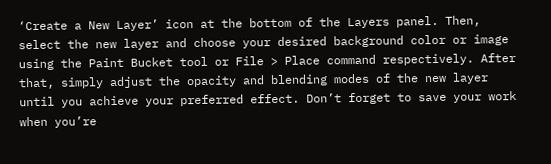‘Create a New Layer’ icon at the bottom of the Layers panel. Then, select the new layer and choose your desired background color or image using the Paint Bucket tool or File > Place command respectively. After that, simply adjust the opacity and blending modes of the new layer until you achieve your preferred effect. Don’t forget to save your work when you’re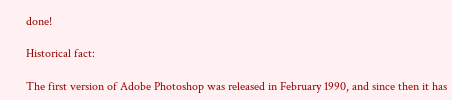done!

Historical fact:

The first version of Adobe Photoshop was released in February 1990, and since then it has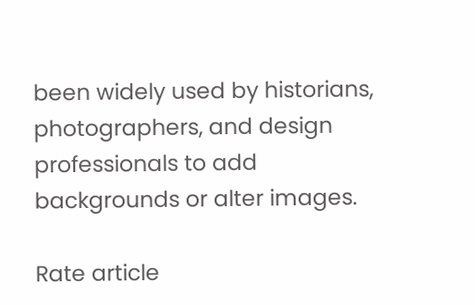been widely used by historians, photographers, and design professionals to add backgrounds or alter images.

Rate article